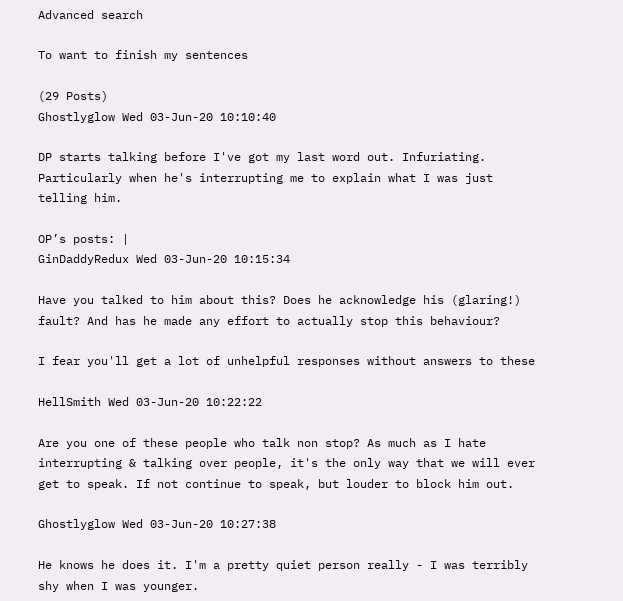Advanced search

To want to finish my sentences

(29 Posts)
Ghostlyglow Wed 03-Jun-20 10:10:40

DP starts talking before I've got my last word out. Infuriating. Particularly when he's interrupting me to explain what I was just telling him.

OP’s posts: |
GinDaddyRedux Wed 03-Jun-20 10:15:34

Have you talked to him about this? Does he acknowledge his (glaring!) fault? And has he made any effort to actually stop this behaviour?

I fear you'll get a lot of unhelpful responses without answers to these

HellSmith Wed 03-Jun-20 10:22:22

Are you one of these people who talk non stop? As much as I hate interrupting & talking over people, it's the only way that we will ever get to speak. If not continue to speak, but louder to block him out.

Ghostlyglow Wed 03-Jun-20 10:27:38

He knows he does it. I'm a pretty quiet person really - I was terribly shy when I was younger.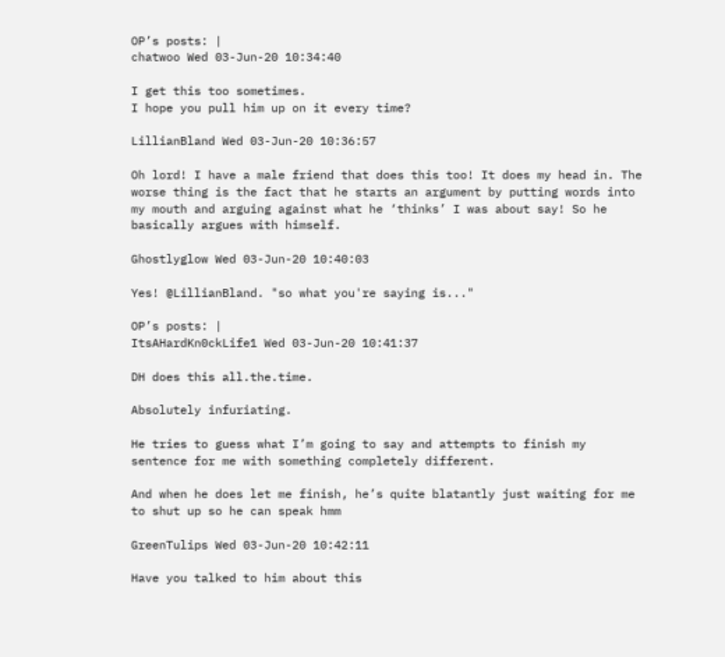OP’s posts: |
chatwoo Wed 03-Jun-20 10:34:40

I get this too sometimes.
I hope you pull him up on it every time?

LillianBland Wed 03-Jun-20 10:36:57

Oh lord! I have a male friend that does this too! It does my head in. The worse thing is the fact that he starts an argument by putting words into my mouth and arguing against what he ‘thinks’ I was about say! So he basically argues with himself.

Ghostlyglow Wed 03-Jun-20 10:40:03

Yes! @LillianBland. "so what you're saying is..."

OP’s posts: |
ItsAHardKn0ckLife1 Wed 03-Jun-20 10:41:37

DH does this all.the.time.

Absolutely infuriating.

He tries to guess what I’m going to say and attempts to finish my sentence for me with something completely different.

And when he does let me finish, he’s quite blatantly just waiting for me to shut up so he can speak hmm

GreenTulips Wed 03-Jun-20 10:42:11

Have you talked to him about this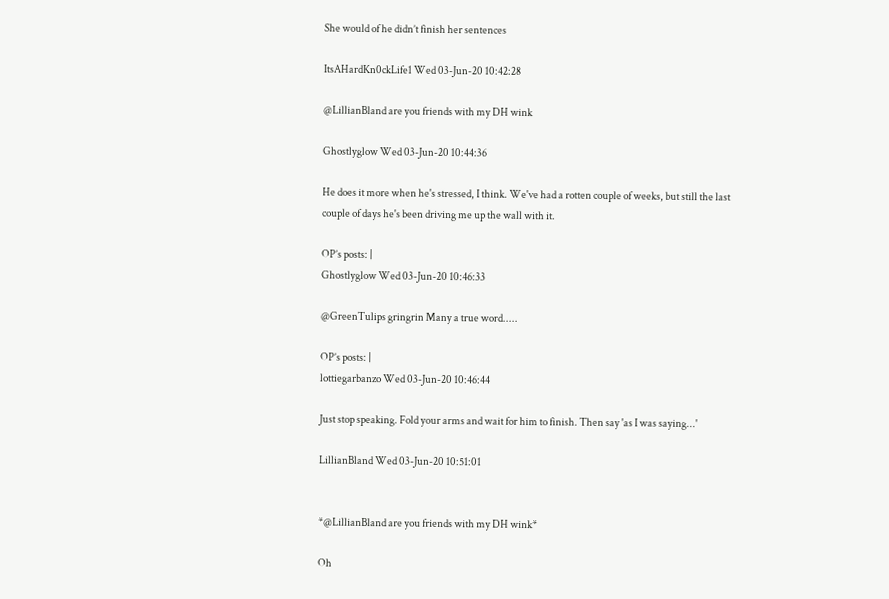She would of he didn’t finish her sentences

ItsAHardKn0ckLife1 Wed 03-Jun-20 10:42:28

@LillianBland are you friends with my DH wink

Ghostlyglow Wed 03-Jun-20 10:44:36

He does it more when he's stressed, I think. We've had a rotten couple of weeks, but still the last couple of days he's been driving me up the wall with it.

OP’s posts: |
Ghostlyglow Wed 03-Jun-20 10:46:33

@GreenTulips gringrin Many a true word.....

OP’s posts: |
lottiegarbanzo Wed 03-Jun-20 10:46:44

Just stop speaking. Fold your arms and wait for him to finish. Then say 'as I was saying...'

LillianBland Wed 03-Jun-20 10:51:01


*@LillianBland are you friends with my DH wink*

Oh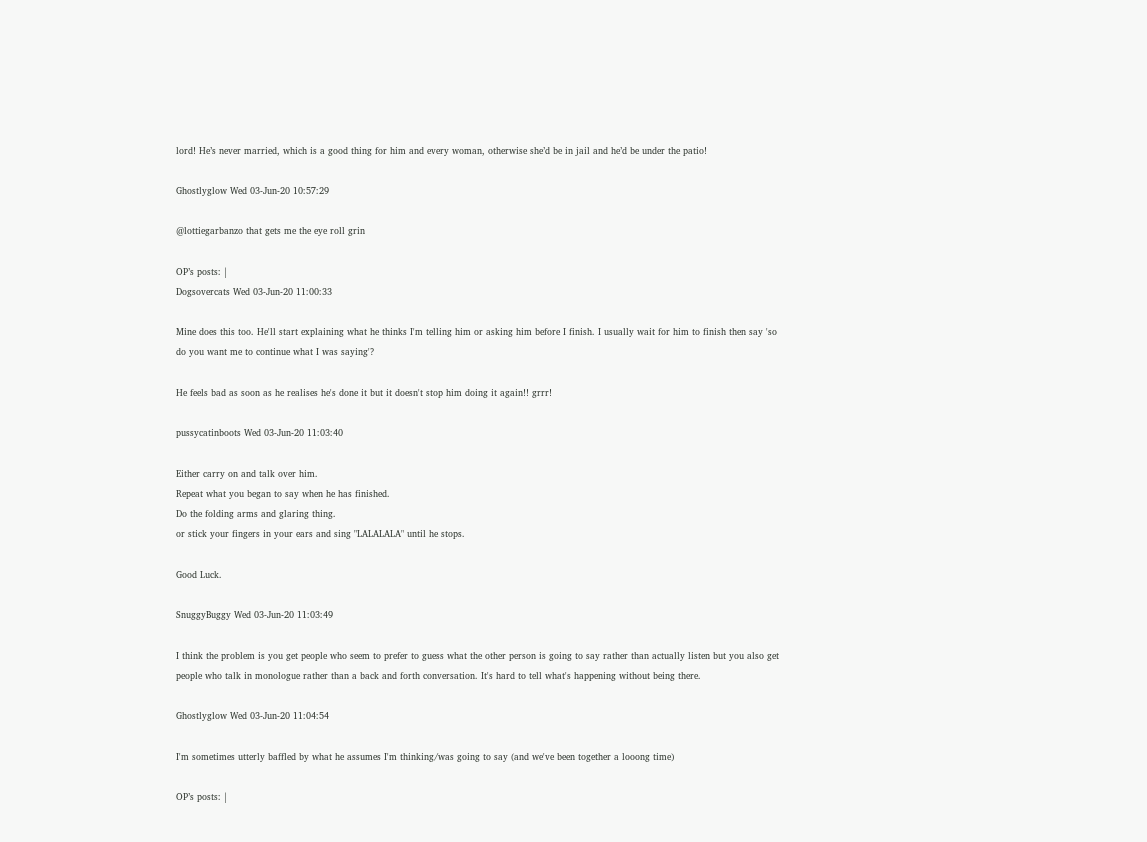lord! He’s never married, which is a good thing for him and every woman, otherwise she’d be in jail and he’d be under the patio!

Ghostlyglow Wed 03-Jun-20 10:57:29

@lottiegarbanzo that gets me the eye roll grin

OP’s posts: |
Dogsovercats Wed 03-Jun-20 11:00:33

Mine does this too. He'll start explaining what he thinks I'm telling him or asking him before I finish. I usually wait for him to finish then say 'so do you want me to continue what I was saying'?

He feels bad as soon as he realises he's done it but it doesn't stop him doing it again!! grrr!

pussycatinboots Wed 03-Jun-20 11:03:40

Either carry on and talk over him.
Repeat what you began to say when he has finished.
Do the folding arms and glaring thing.
or stick your fingers in your ears and sing "LALALALA" until he stops.

Good Luck.

SnuggyBuggy Wed 03-Jun-20 11:03:49

I think the problem is you get people who seem to prefer to guess what the other person is going to say rather than actually listen but you also get people who talk in monologue rather than a back and forth conversation. It's hard to tell what's happening without being there.

Ghostlyglow Wed 03-Jun-20 11:04:54

I'm sometimes utterly baffled by what he assumes I'm thinking/was going to say (and we've been together a looong time)

OP’s posts: |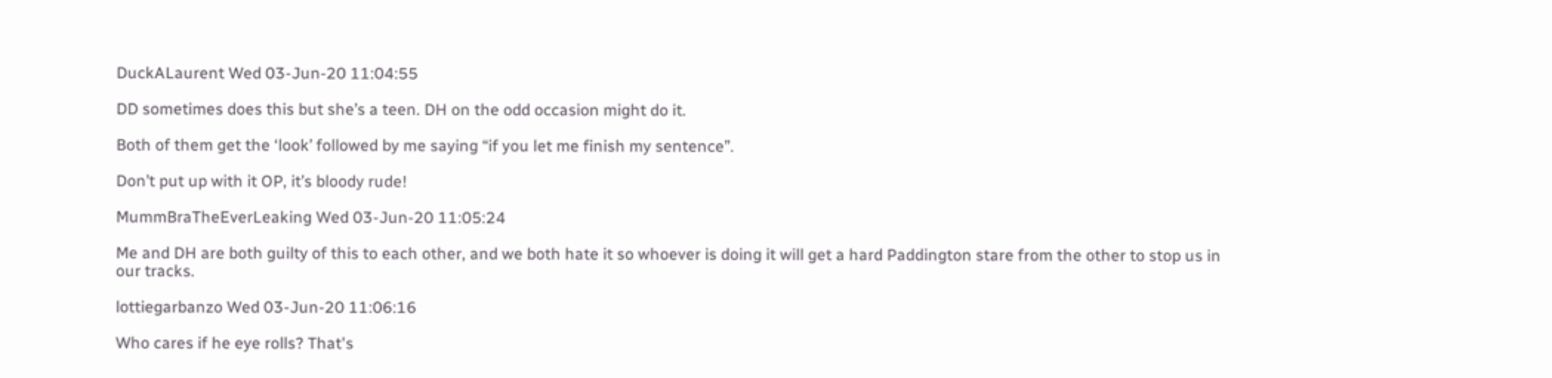DuckALaurent Wed 03-Jun-20 11:04:55

DD sometimes does this but she’s a teen. DH on the odd occasion might do it.

Both of them get the ‘look’ followed by me saying “if you let me finish my sentence”.

Don’t put up with it OP, it’s bloody rude!

MummBraTheEverLeaking Wed 03-Jun-20 11:05:24

Me and DH are both guilty of this to each other, and we both hate it so whoever is doing it will get a hard Paddington stare from the other to stop us in our tracks.

lottiegarbanzo Wed 03-Jun-20 11:06:16

Who cares if he eye rolls? That's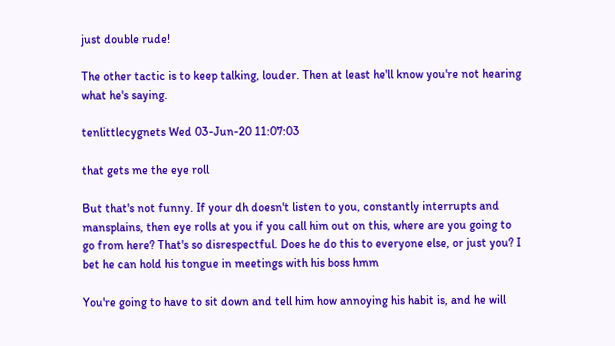just double rude!

The other tactic is to keep talking, louder. Then at least he'll know you're not hearing what he's saying.

tenlittlecygnets Wed 03-Jun-20 11:07:03

that gets me the eye roll

But that's not funny. If your dh doesn't listen to you, constantly interrupts and mansplains, then eye rolls at you if you call him out on this, where are you going to go from here? That's so disrespectful. Does he do this to everyone else, or just you? I bet he can hold his tongue in meetings with his boss hmm

You're going to have to sit down and tell him how annoying his habit is, and he will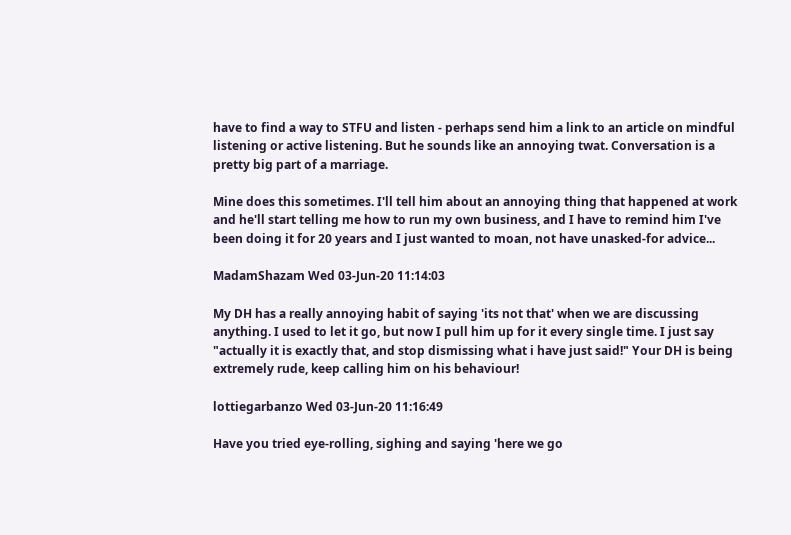have to find a way to STFU and listen - perhaps send him a link to an article on mindful listening or active listening. But he sounds like an annoying twat. Conversation is a pretty big part of a marriage.

Mine does this sometimes. I'll tell him about an annoying thing that happened at work and he'll start telling me how to run my own business, and I have to remind him I've been doing it for 20 years and I just wanted to moan, not have unasked-for advice...

MadamShazam Wed 03-Jun-20 11:14:03

My DH has a really annoying habit of saying 'its not that' when we are discussing anything. I used to let it go, but now I pull him up for it every single time. I just say "actually it is exactly that, and stop dismissing what i have just said!" Your DH is being extremely rude, keep calling him on his behaviour!

lottiegarbanzo Wed 03-Jun-20 11:16:49

Have you tried eye-rolling, sighing and saying 'here we go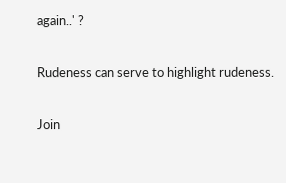again..' ?

Rudeness can serve to highlight rudeness.

Join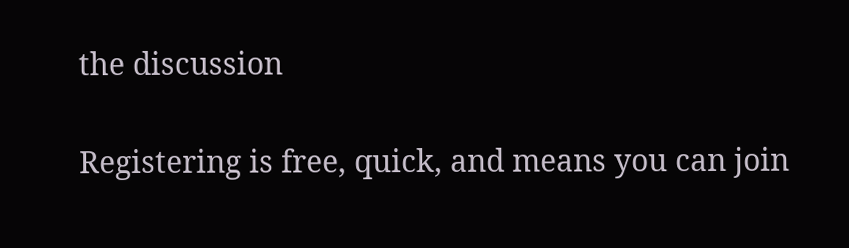the discussion

Registering is free, quick, and means you can join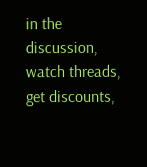in the discussion, watch threads, get discounts,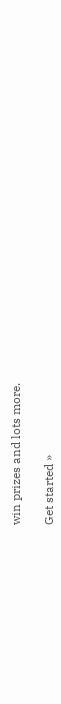win prizes and lots more.

Get started »